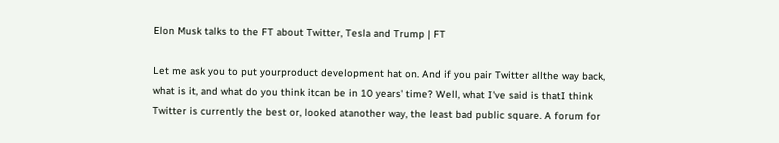Elon Musk talks to the FT about Twitter, Tesla and Trump | FT

Let me ask you to put yourproduct development hat on. And if you pair Twitter allthe way back, what is it, and what do you think itcan be in 10 years' time? Well, what I've said is thatI think Twitter is currently the best or, looked atanother way, the least bad public square. A forum for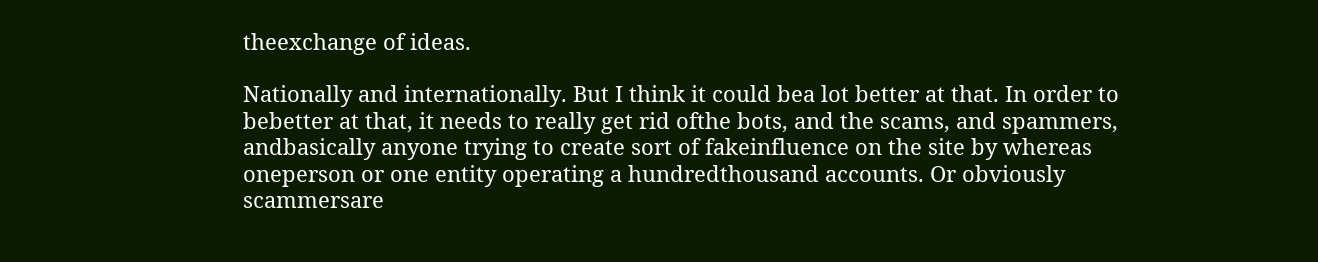theexchange of ideas.

Nationally and internationally. But I think it could bea lot better at that. In order to bebetter at that, it needs to really get rid ofthe bots, and the scams, and spammers, andbasically anyone trying to create sort of fakeinfluence on the site by whereas oneperson or one entity operating a hundredthousand accounts. Or obviously scammersare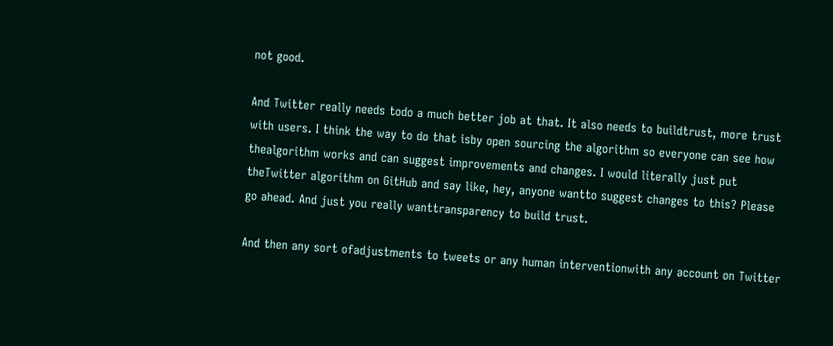not good.

And Twitter really needs todo a much better job at that. It also needs to buildtrust, more trust with users. I think the way to do that isby open sourcing the algorithm so everyone can see how thealgorithm works and can suggest improvements and changes. I would literally just put theTwitter algorithm on GitHub and say like, hey, anyone wantto suggest changes to this? Please go ahead. And just you really wanttransparency to build trust.

And then any sort ofadjustments to tweets or any human interventionwith any account on Twitter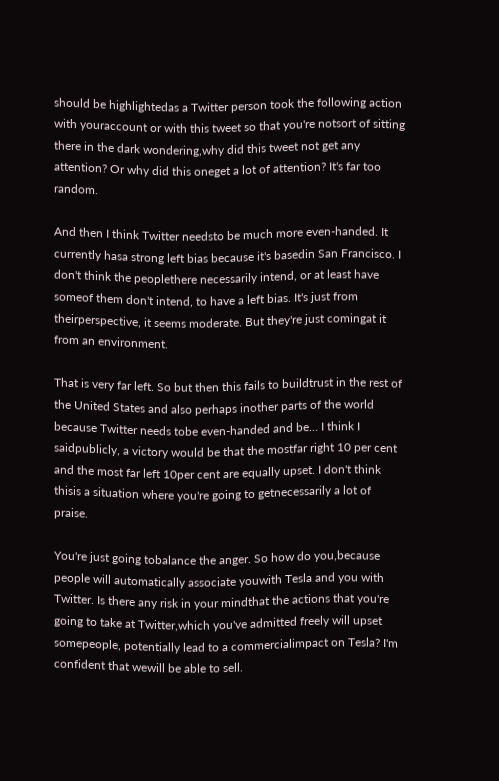should be highlightedas a Twitter person took the following action with youraccount or with this tweet so that you're notsort of sitting there in the dark wondering,why did this tweet not get any attention? Or why did this oneget a lot of attention? It's far too random.

And then I think Twitter needsto be much more even-handed. It currently hasa strong left bias because it's basedin San Francisco. I don't think the peoplethere necessarily intend, or at least have someof them don't intend, to have a left bias. It's just from theirperspective, it seems moderate. But they're just comingat it from an environment.

That is very far left. So but then this fails to buildtrust in the rest of the United States and also perhaps inother parts of the world because Twitter needs tobe even-handed and be… I think I saidpublicly, a victory would be that the mostfar right 10 per cent and the most far left 10per cent are equally upset. I don't think thisis a situation where you're going to getnecessarily a lot of praise.

You're just going tobalance the anger. So how do you,because people will automatically associate youwith Tesla and you with Twitter. Is there any risk in your mindthat the actions that you're going to take at Twitter,which you've admitted freely will upset somepeople, potentially lead to a commercialimpact on Tesla? I'm confident that wewill be able to sell.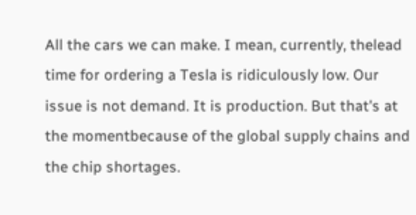All the cars we can make. I mean, currently, thelead time for ordering a Tesla is ridiculously low. Our issue is not demand. It is production. But that's at the momentbecause of the global supply chains and the chip shortages.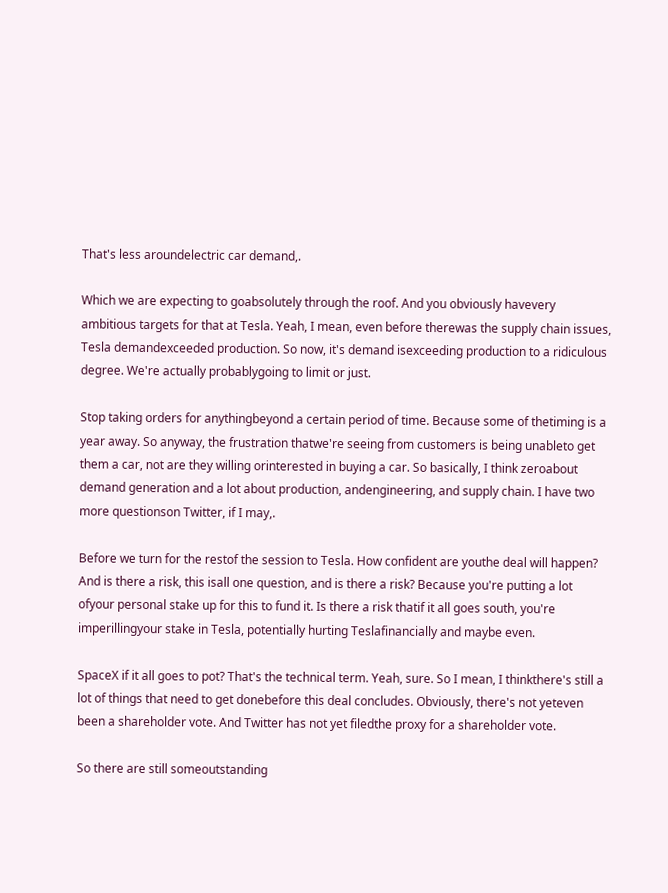That's less aroundelectric car demand,.

Which we are expecting to goabsolutely through the roof. And you obviously havevery ambitious targets for that at Tesla. Yeah, I mean, even before therewas the supply chain issues, Tesla demandexceeded production. So now, it's demand isexceeding production to a ridiculous degree. We're actually probablygoing to limit or just.

Stop taking orders for anythingbeyond a certain period of time. Because some of thetiming is a year away. So anyway, the frustration thatwe're seeing from customers is being unableto get them a car, not are they willing orinterested in buying a car. So basically, I think zeroabout demand generation and a lot about production, andengineering, and supply chain. I have two more questionson Twitter, if I may,.

Before we turn for the restof the session to Tesla. How confident are youthe deal will happen? And is there a risk, this isall one question, and is there a risk? Because you're putting a lot ofyour personal stake up for this to fund it. Is there a risk thatif it all goes south, you're imperillingyour stake in Tesla, potentially hurting Teslafinancially and maybe even.

SpaceX if it all goes to pot? That's the technical term. Yeah, sure. So I mean, I thinkthere's still a lot of things that need to get donebefore this deal concludes. Obviously, there's not yeteven been a shareholder vote. And Twitter has not yet filedthe proxy for a shareholder vote.

So there are still someoutstanding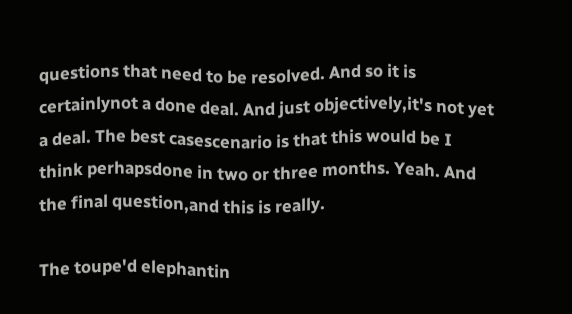questions that need to be resolved. And so it is certainlynot a done deal. And just objectively,it's not yet a deal. The best casescenario is that this would be I think perhapsdone in two or three months. Yeah. And the final question,and this is really.

The toupe'd elephantin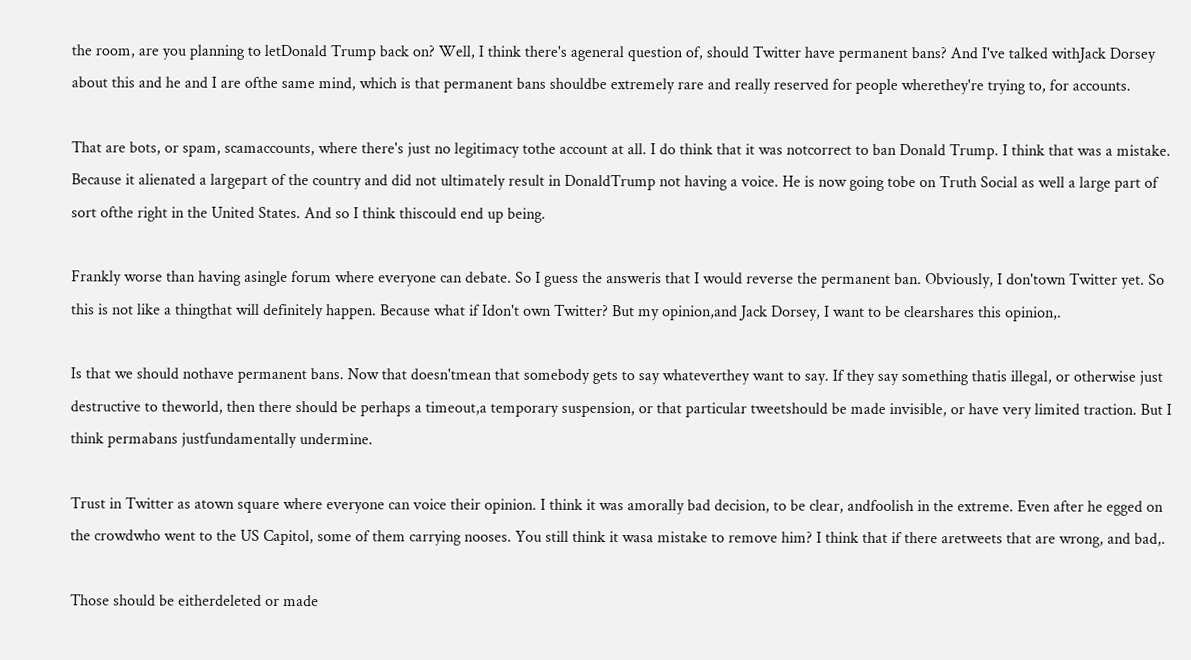the room, are you planning to letDonald Trump back on? Well, I think there's ageneral question of, should Twitter have permanent bans? And I've talked withJack Dorsey about this and he and I are ofthe same mind, which is that permanent bans shouldbe extremely rare and really reserved for people wherethey're trying to, for accounts.

That are bots, or spam, scamaccounts, where there's just no legitimacy tothe account at all. I do think that it was notcorrect to ban Donald Trump. I think that was a mistake. Because it alienated a largepart of the country and did not ultimately result in DonaldTrump not having a voice. He is now going tobe on Truth Social as well a large part of sort ofthe right in the United States. And so I think thiscould end up being.

Frankly worse than having asingle forum where everyone can debate. So I guess the answeris that I would reverse the permanent ban. Obviously, I don'town Twitter yet. So this is not like a thingthat will definitely happen. Because what if Idon't own Twitter? But my opinion,and Jack Dorsey, I want to be clearshares this opinion,.

Is that we should nothave permanent bans. Now that doesn'tmean that somebody gets to say whateverthey want to say. If they say something thatis illegal, or otherwise just destructive to theworld, then there should be perhaps a timeout,a temporary suspension, or that particular tweetshould be made invisible, or have very limited traction. But I think permabans justfundamentally undermine.

Trust in Twitter as atown square where everyone can voice their opinion. I think it was amorally bad decision, to be clear, andfoolish in the extreme. Even after he egged on the crowdwho went to the US Capitol, some of them carrying nooses. You still think it wasa mistake to remove him? I think that if there aretweets that are wrong, and bad,.

Those should be eitherdeleted or made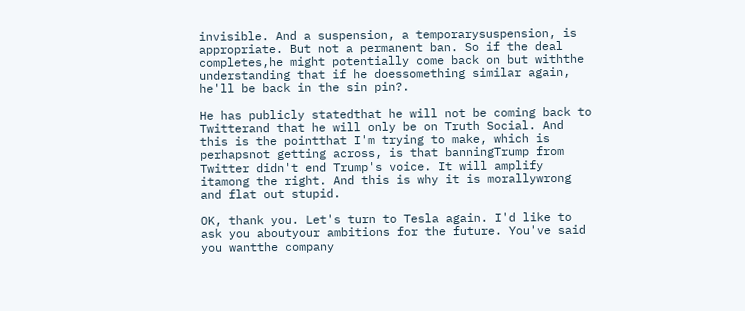invisible. And a suspension, a temporarysuspension, is appropriate. But not a permanent ban. So if the deal completes,he might potentially come back on but withthe understanding that if he doessomething similar again, he'll be back in the sin pin?.

He has publicly statedthat he will not be coming back to Twitterand that he will only be on Truth Social. And this is the pointthat I'm trying to make, which is perhapsnot getting across, is that banningTrump from Twitter didn't end Trump's voice. It will amplify itamong the right. And this is why it is morallywrong and flat out stupid.

OK, thank you. Let's turn to Tesla again. I'd like to ask you aboutyour ambitions for the future. You've said you wantthe company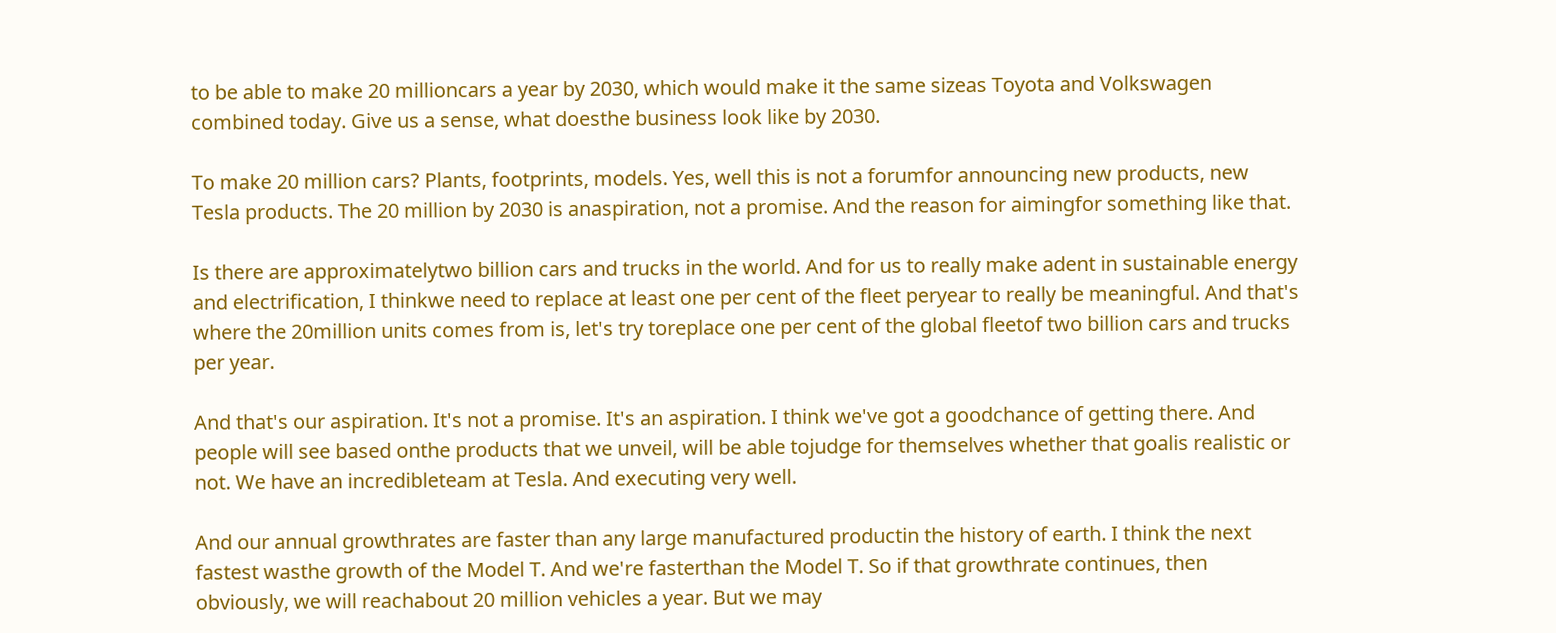to be able to make 20 millioncars a year by 2030, which would make it the same sizeas Toyota and Volkswagen combined today. Give us a sense, what doesthe business look like by 2030.

To make 20 million cars? Plants, footprints, models. Yes, well this is not a forumfor announcing new products, new Tesla products. The 20 million by 2030 is anaspiration, not a promise. And the reason for aimingfor something like that.

Is there are approximatelytwo billion cars and trucks in the world. And for us to really make adent in sustainable energy and electrification, I thinkwe need to replace at least one per cent of the fleet peryear to really be meaningful. And that's where the 20million units comes from is, let's try toreplace one per cent of the global fleetof two billion cars and trucks per year.

And that's our aspiration. It's not a promise. It's an aspiration. I think we've got a goodchance of getting there. And people will see based onthe products that we unveil, will be able tojudge for themselves whether that goalis realistic or not. We have an incredibleteam at Tesla. And executing very well.

And our annual growthrates are faster than any large manufactured productin the history of earth. I think the next fastest wasthe growth of the Model T. And we're fasterthan the Model T. So if that growthrate continues, then obviously, we will reachabout 20 million vehicles a year. But we may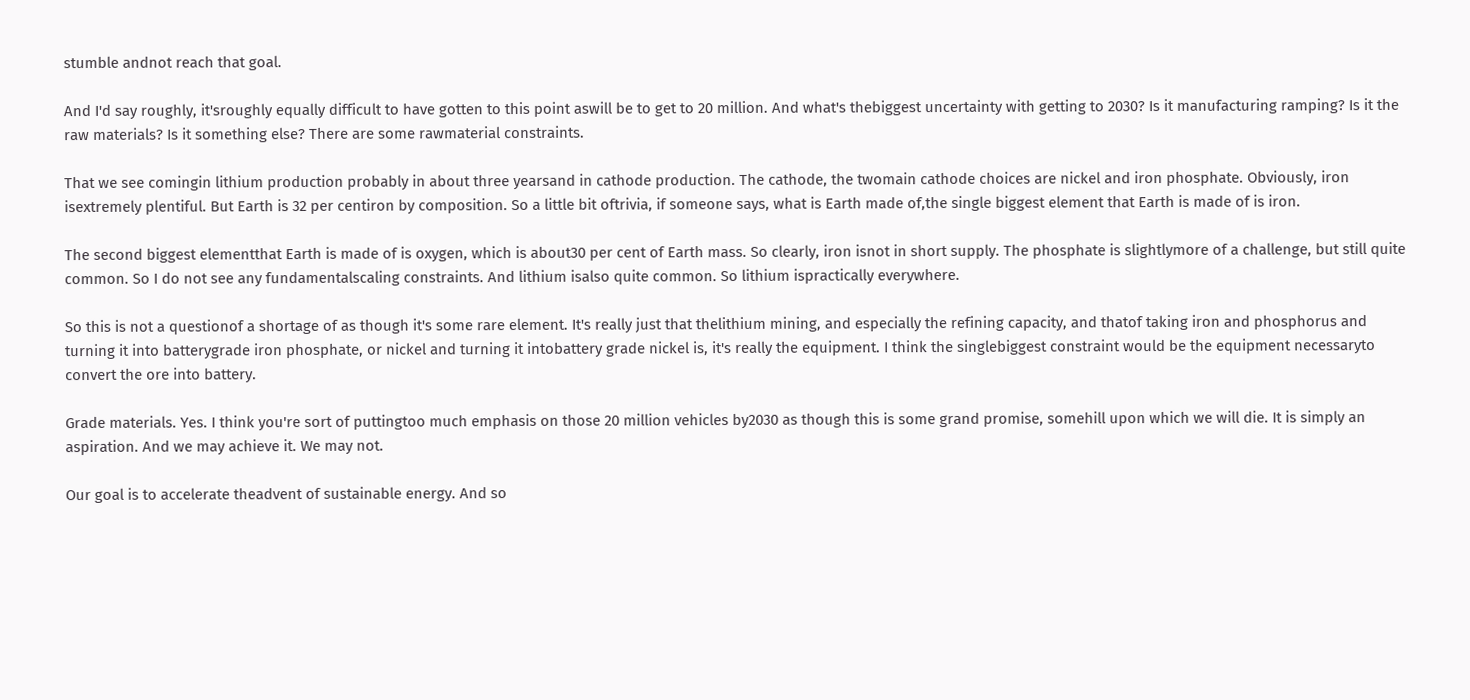stumble andnot reach that goal.

And I'd say roughly, it'sroughly equally difficult to have gotten to this point aswill be to get to 20 million. And what's thebiggest uncertainty with getting to 2030? Is it manufacturing ramping? Is it the raw materials? Is it something else? There are some rawmaterial constraints.

That we see comingin lithium production probably in about three yearsand in cathode production. The cathode, the twomain cathode choices are nickel and iron phosphate. Obviously, iron isextremely plentiful. But Earth is 32 per centiron by composition. So a little bit oftrivia, if someone says, what is Earth made of,the single biggest element that Earth is made of is iron.

The second biggest elementthat Earth is made of is oxygen, which is about30 per cent of Earth mass. So clearly, iron isnot in short supply. The phosphate is slightlymore of a challenge, but still quite common. So I do not see any fundamentalscaling constraints. And lithium isalso quite common. So lithium ispractically everywhere.

So this is not a questionof a shortage of as though it's some rare element. It's really just that thelithium mining, and especially the refining capacity, and thatof taking iron and phosphorus and turning it into batterygrade iron phosphate, or nickel and turning it intobattery grade nickel is, it's really the equipment. I think the singlebiggest constraint would be the equipment necessaryto convert the ore into battery.

Grade materials. Yes. I think you're sort of puttingtoo much emphasis on those 20 million vehicles by2030 as though this is some grand promise, somehill upon which we will die. It is simply an aspiration. And we may achieve it. We may not.

Our goal is to accelerate theadvent of sustainable energy. And so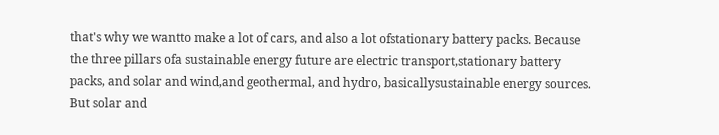that's why we wantto make a lot of cars, and also a lot ofstationary battery packs. Because the three pillars ofa sustainable energy future are electric transport,stationary battery packs, and solar and wind,and geothermal, and hydro, basicallysustainable energy sources. But solar and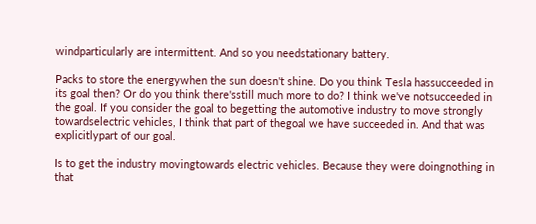windparticularly are intermittent. And so you needstationary battery.

Packs to store the energywhen the sun doesn't shine. Do you think Tesla hassucceeded in its goal then? Or do you think there'sstill much more to do? I think we've notsucceeded in the goal. If you consider the goal to begetting the automotive industry to move strongly towardselectric vehicles, I think that part of thegoal we have succeeded in. And that was explicitlypart of our goal.

Is to get the industry movingtowards electric vehicles. Because they were doingnothing in that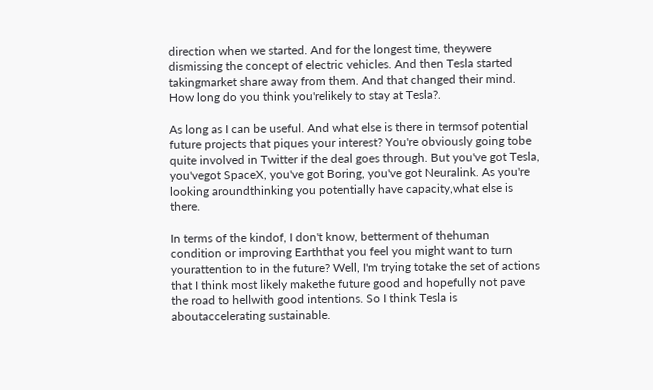direction when we started. And for the longest time, theywere dismissing the concept of electric vehicles. And then Tesla started takingmarket share away from them. And that changed their mind. How long do you think you'relikely to stay at Tesla?.

As long as I can be useful. And what else is there in termsof potential future projects that piques your interest? You're obviously going tobe quite involved in Twitter if the deal goes through. But you've got Tesla, you'vegot SpaceX, you've got Boring, you've got Neuralink. As you're looking aroundthinking you potentially have capacity,what else is there.

In terms of the kindof, I don't know, betterment of thehuman condition or improving Earththat you feel you might want to turn yourattention to in the future? Well, I'm trying totake the set of actions that I think most likely makethe future good and hopefully not pave the road to hellwith good intentions. So I think Tesla is aboutaccelerating sustainable.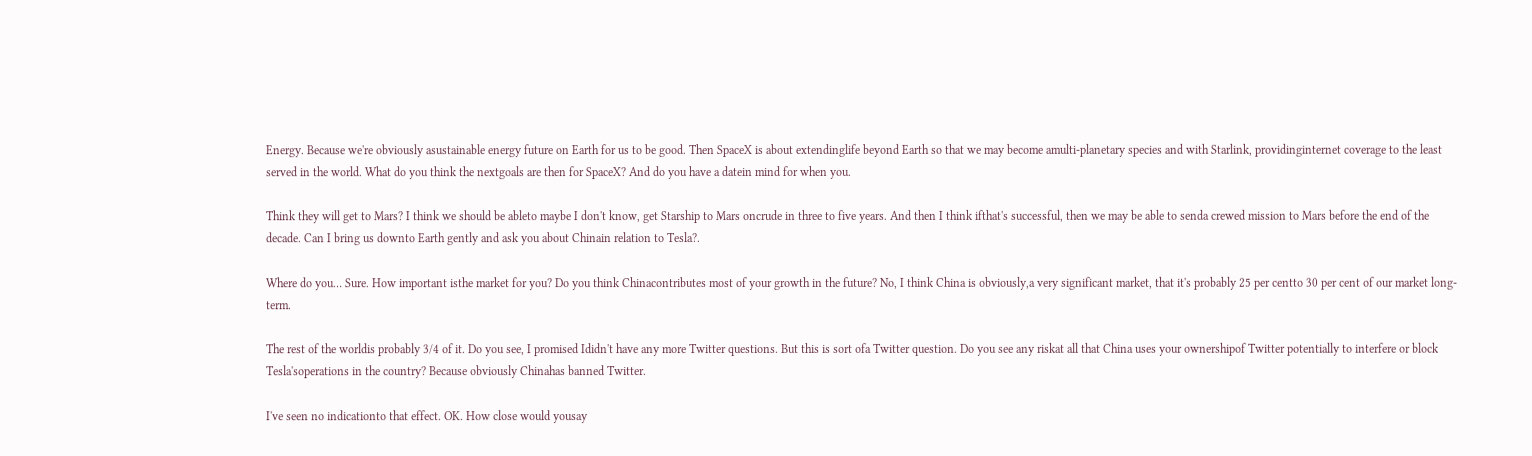Energy. Because we're obviously asustainable energy future on Earth for us to be good. Then SpaceX is about extendinglife beyond Earth so that we may become amulti-planetary species and with Starlink, providinginternet coverage to the least served in the world. What do you think the nextgoals are then for SpaceX? And do you have a datein mind for when you.

Think they will get to Mars? I think we should be ableto maybe I don't know, get Starship to Mars oncrude in three to five years. And then I think ifthat's successful, then we may be able to senda crewed mission to Mars before the end of the decade. Can I bring us downto Earth gently and ask you about Chinain relation to Tesla?.

Where do you… Sure. How important isthe market for you? Do you think Chinacontributes most of your growth in the future? No, I think China is obviously,a very significant market, that it's probably 25 per centto 30 per cent of our market long-term.

The rest of the worldis probably 3/4 of it. Do you see, I promised Ididn't have any more Twitter questions. But this is sort ofa Twitter question. Do you see any riskat all that China uses your ownershipof Twitter potentially to interfere or block Tesla'soperations in the country? Because obviously Chinahas banned Twitter.

I've seen no indicationto that effect. OK. How close would yousay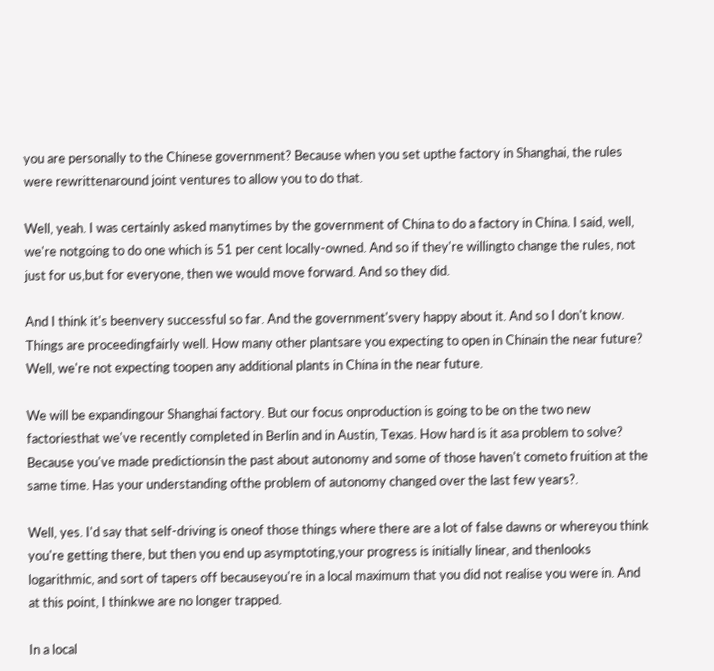you are personally to the Chinese government? Because when you set upthe factory in Shanghai, the rules were rewrittenaround joint ventures to allow you to do that.

Well, yeah. I was certainly asked manytimes by the government of China to do a factory in China. I said, well, we're notgoing to do one which is 51 per cent locally-owned. And so if they're willingto change the rules, not just for us,but for everyone, then we would move forward. And so they did.

And I think it's beenvery successful so far. And the government'svery happy about it. And so I don't know. Things are proceedingfairly well. How many other plantsare you expecting to open in Chinain the near future? Well, we're not expecting toopen any additional plants in China in the near future.

We will be expandingour Shanghai factory. But our focus onproduction is going to be on the two new factoriesthat we've recently completed in Berlin and in Austin, Texas. How hard is it asa problem to solve? Because you've made predictionsin the past about autonomy and some of those haven't cometo fruition at the same time. Has your understanding ofthe problem of autonomy changed over the last few years?.

Well, yes. I'd say that self-driving is oneof those things where there are a lot of false dawns or whereyou think you're getting there, but then you end up asymptoting,your progress is initially linear, and thenlooks logarithmic, and sort of tapers off becauseyou're in a local maximum that you did not realise you were in. And at this point, I thinkwe are no longer trapped.

In a local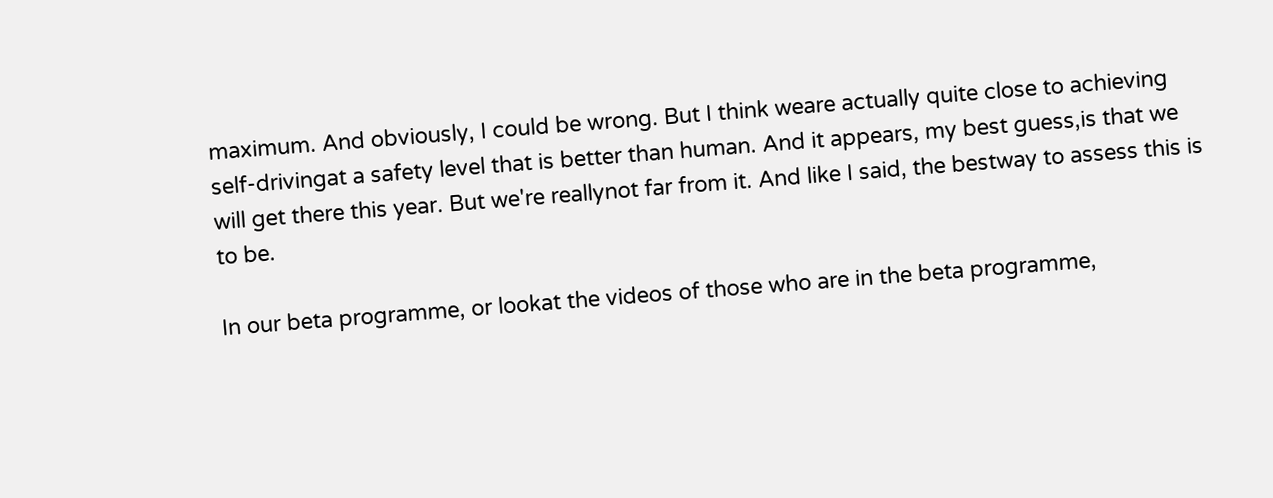maximum. And obviously, I could be wrong. But I think weare actually quite close to achieving self-drivingat a safety level that is better than human. And it appears, my best guess,is that we will get there this year. But we're reallynot far from it. And like I said, the bestway to assess this is to be.

In our beta programme, or lookat the videos of those who are in the beta programme,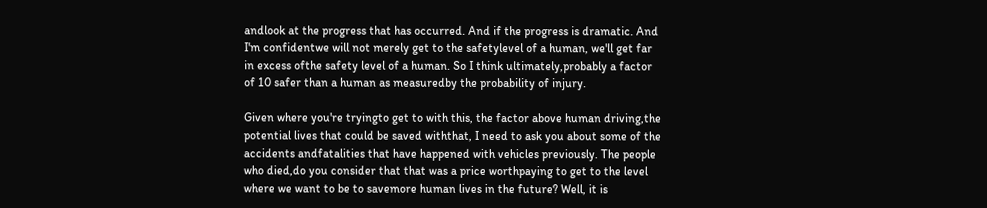andlook at the progress that has occurred. And if the progress is dramatic. And I'm confidentwe will not merely get to the safetylevel of a human, we'll get far in excess ofthe safety level of a human. So I think ultimately,probably a factor of 10 safer than a human as measuredby the probability of injury.

Given where you're tryingto get to with this, the factor above human driving,the potential lives that could be saved withthat, I need to ask you about some of the accidents andfatalities that have happened with vehicles previously. The people who died,do you consider that that was a price worthpaying to get to the level where we want to be to savemore human lives in the future? Well, it is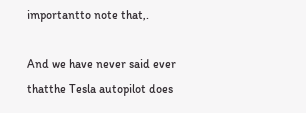importantto note that,.

And we have never said ever thatthe Tesla autopilot does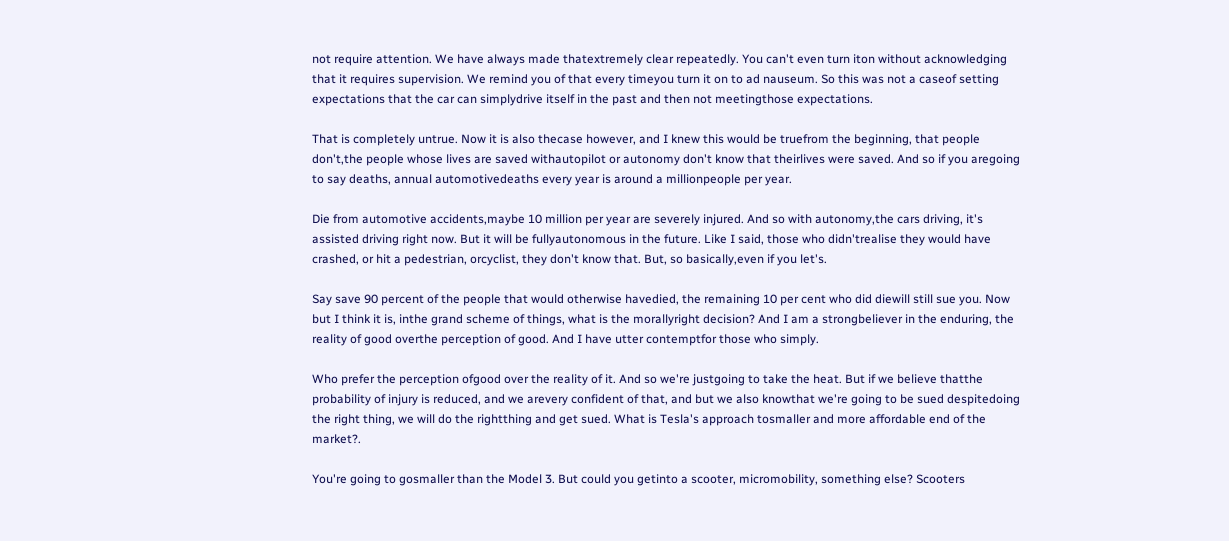not require attention. We have always made thatextremely clear repeatedly. You can't even turn iton without acknowledging that it requires supervision. We remind you of that every timeyou turn it on to ad nauseum. So this was not a caseof setting expectations that the car can simplydrive itself in the past and then not meetingthose expectations.

That is completely untrue. Now it is also thecase however, and I knew this would be truefrom the beginning, that people don't,the people whose lives are saved withautopilot or autonomy don't know that theirlives were saved. And so if you aregoing to say deaths, annual automotivedeaths every year is around a millionpeople per year.

Die from automotive accidents,maybe 10 million per year are severely injured. And so with autonomy,the cars driving, it's assisted driving right now. But it will be fullyautonomous in the future. Like I said, those who didn'trealise they would have crashed, or hit a pedestrian, orcyclist, they don't know that. But, so basically,even if you let's.

Say save 90 percent of the people that would otherwise havedied, the remaining 10 per cent who did diewill still sue you. Now but I think it is, inthe grand scheme of things, what is the morallyright decision? And I am a strongbeliever in the enduring, the reality of good overthe perception of good. And I have utter contemptfor those who simply.

Who prefer the perception ofgood over the reality of it. And so we're justgoing to take the heat. But if we believe thatthe probability of injury is reduced, and we arevery confident of that, and but we also knowthat we're going to be sued despitedoing the right thing, we will do the rightthing and get sued. What is Tesla's approach tosmaller and more affordable end of the market?.

You're going to gosmaller than the Model 3. But could you getinto a scooter, micromobility, something else? Scooters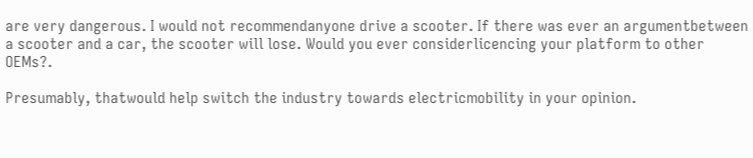are very dangerous. I would not recommendanyone drive a scooter. If there was ever an argumentbetween a scooter and a car, the scooter will lose. Would you ever considerlicencing your platform to other OEMs?.

Presumably, thatwould help switch the industry towards electricmobility in your opinion.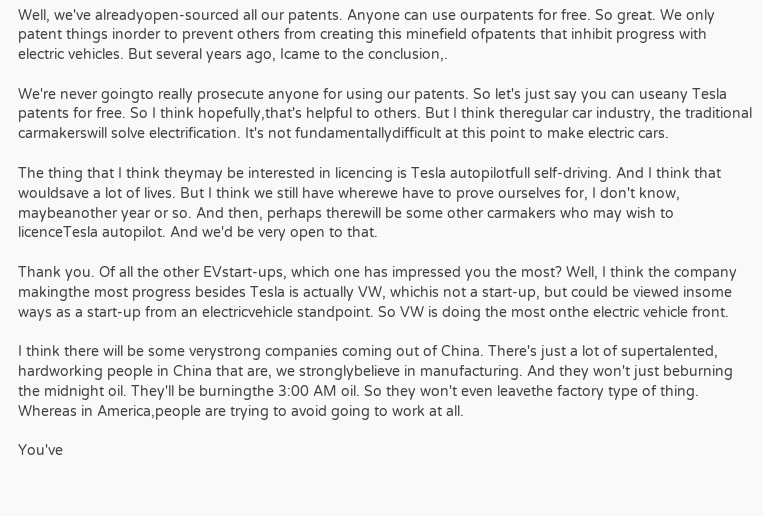Well, we've alreadyopen-sourced all our patents. Anyone can use ourpatents for free. So great. We only patent things inorder to prevent others from creating this minefield ofpatents that inhibit progress with electric vehicles. But several years ago, Icame to the conclusion,.

We're never goingto really prosecute anyone for using our patents. So let's just say you can useany Tesla patents for free. So I think hopefully,that's helpful to others. But I think theregular car industry, the traditional carmakerswill solve electrification. It's not fundamentallydifficult at this point to make electric cars.

The thing that I think theymay be interested in licencing is Tesla autopilotfull self-driving. And I think that wouldsave a lot of lives. But I think we still have wherewe have to prove ourselves for, I don't know, maybeanother year or so. And then, perhaps therewill be some other carmakers who may wish to licenceTesla autopilot. And we'd be very open to that.

Thank you. Of all the other EVstart-ups, which one has impressed you the most? Well, I think the company makingthe most progress besides Tesla is actually VW, whichis not a start-up, but could be viewed insome ways as a start-up from an electricvehicle standpoint. So VW is doing the most onthe electric vehicle front.

I think there will be some verystrong companies coming out of China. There's just a lot of supertalented, hardworking people in China that are, we stronglybelieve in manufacturing. And they won't just beburning the midnight oil. They'll be burningthe 3:00 AM oil. So they won't even leavethe factory type of thing. Whereas in America,people are trying to avoid going to work at all.

You've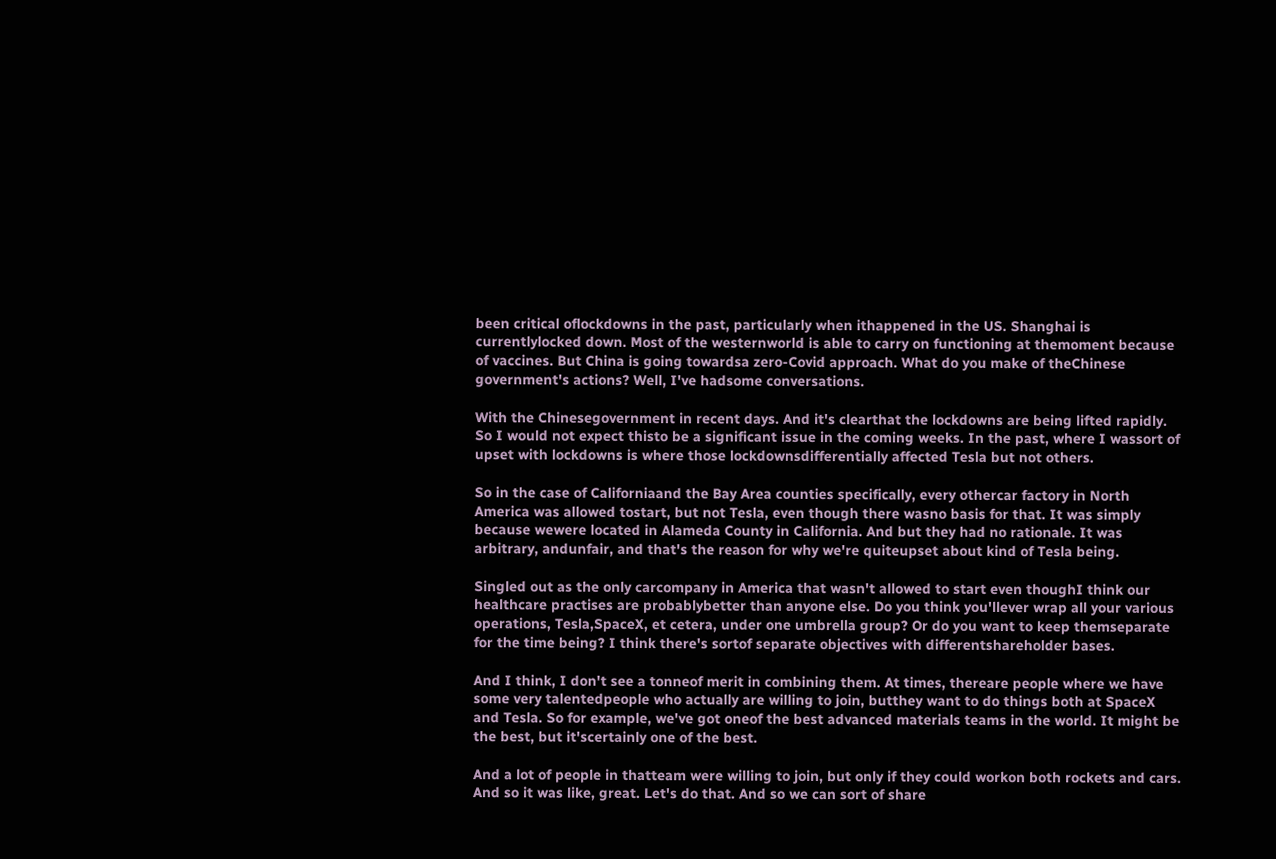been critical oflockdowns in the past, particularly when ithappened in the US. Shanghai is currentlylocked down. Most of the westernworld is able to carry on functioning at themoment because of vaccines. But China is going towardsa zero-Covid approach. What do you make of theChinese government's actions? Well, I've hadsome conversations.

With the Chinesegovernment in recent days. And it's clearthat the lockdowns are being lifted rapidly. So I would not expect thisto be a significant issue in the coming weeks. In the past, where I wassort of upset with lockdowns is where those lockdownsdifferentially affected Tesla but not others.

So in the case of Californiaand the Bay Area counties specifically, every othercar factory in North America was allowed tostart, but not Tesla, even though there wasno basis for that. It was simply because wewere located in Alameda County in California. And but they had no rationale. It was arbitrary, andunfair, and that's the reason for why we're quiteupset about kind of Tesla being.

Singled out as the only carcompany in America that wasn't allowed to start even thoughI think our healthcare practises are probablybetter than anyone else. Do you think you'llever wrap all your various operations, Tesla,SpaceX, et cetera, under one umbrella group? Or do you want to keep themseparate for the time being? I think there's sortof separate objectives with differentshareholder bases.

And I think, I don't see a tonneof merit in combining them. At times, thereare people where we have some very talentedpeople who actually are willing to join, butthey want to do things both at SpaceX and Tesla. So for example, we've got oneof the best advanced materials teams in the world. It might be the best, but it'scertainly one of the best.

And a lot of people in thatteam were willing to join, but only if they could workon both rockets and cars. And so it was like, great. Let's do that. And so we can sort of share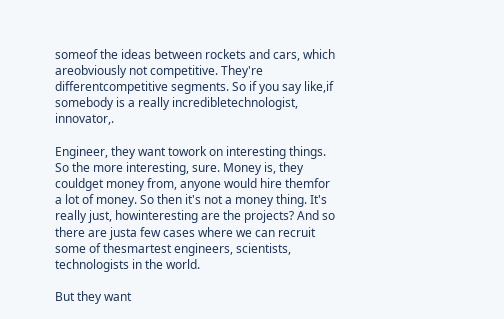someof the ideas between rockets and cars, which areobviously not competitive. They're differentcompetitive segments. So if you say like,if somebody is a really incredibletechnologist, innovator,.

Engineer, they want towork on interesting things. So the more interesting, sure. Money is, they couldget money from, anyone would hire themfor a lot of money. So then it's not a money thing. It's really just, howinteresting are the projects? And so there are justa few cases where we can recruit some of thesmartest engineers, scientists, technologists in the world.

But they want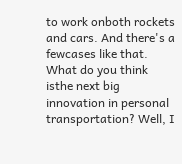to work onboth rockets and cars. And there's a fewcases like that. What do you think isthe next big innovation in personal transportation? Well, I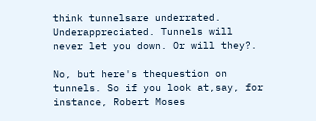think tunnelsare underrated. Underappreciated. Tunnels will never let you down. Or will they?.

No, but here's thequestion on tunnels. So if you look at,say, for instance, Robert Moses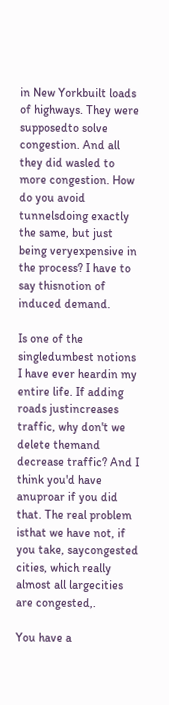in New Yorkbuilt loads of highways. They were supposedto solve congestion. And all they did wasled to more congestion. How do you avoid tunnelsdoing exactly the same, but just being veryexpensive in the process? I have to say thisnotion of induced demand.

Is one of the singledumbest notions I have ever heardin my entire life. If adding roads justincreases traffic, why don't we delete themand decrease traffic? And I think you'd have anuproar if you did that. The real problem isthat we have not, if you take, saycongested cities, which really almost all largecities are congested,.

You have a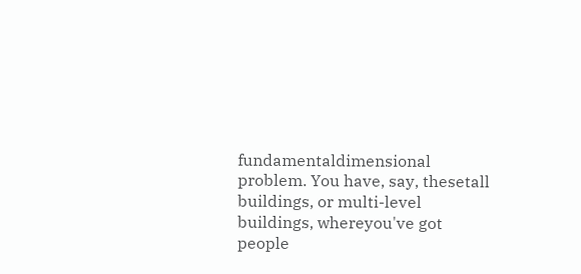fundamentaldimensional problem. You have, say, thesetall buildings, or multi-level buildings, whereyou've got people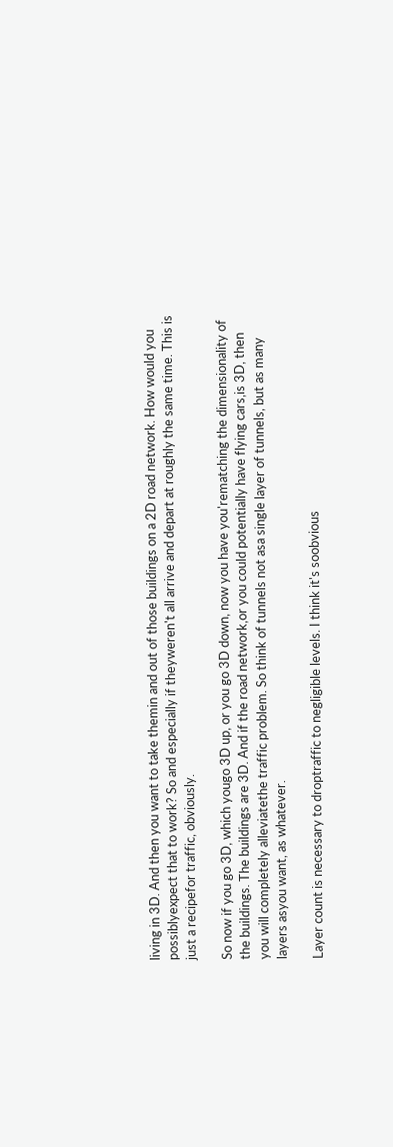living in 3D. And then you want to take themin and out of those buildings on a 2D road network. How would you possiblyexpect that to work? So and especially if theyweren't all arrive and depart at roughly the same time. This is just a recipefor traffic, obviously.

So now if you go 3D, which yougo 3D up, or you go 3D down, now you have you'rematching the dimensionality of the buildings. The buildings are 3D. And if the road network,or you could potentially have flying cars,is 3D, then you will completely alleviatethe traffic problem. So think of tunnels not asa single layer of tunnels, but as many layers asyou want, as whatever.

Layer count is necessary to droptraffic to negligible levels. I think it's soobvious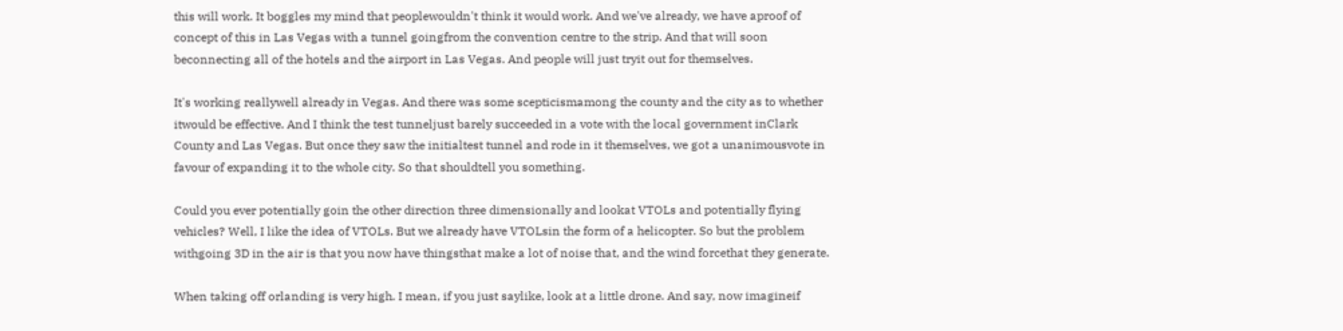this will work. It boggles my mind that peoplewouldn't think it would work. And we've already, we have aproof of concept of this in Las Vegas with a tunnel goingfrom the convention centre to the strip. And that will soon beconnecting all of the hotels and the airport in Las Vegas. And people will just tryit out for themselves.

It's working reallywell already in Vegas. And there was some scepticismamong the county and the city as to whether itwould be effective. And I think the test tunneljust barely succeeded in a vote with the local government inClark County and Las Vegas. But once they saw the initialtest tunnel and rode in it themselves, we got a unanimousvote in favour of expanding it to the whole city. So that shouldtell you something.

Could you ever potentially goin the other direction three dimensionally and lookat VTOLs and potentially flying vehicles? Well, I like the idea of VTOLs. But we already have VTOLsin the form of a helicopter. So but the problem withgoing 3D in the air is that you now have thingsthat make a lot of noise that, and the wind forcethat they generate.

When taking off orlanding is very high. I mean, if you just saylike, look at a little drone. And say, now imagineif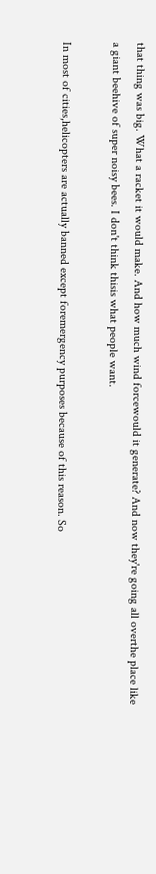that thing was big. What a racket it would make. And how much wind forcewould it generate? And now they're going all overthe place like a giant beehive of super noisy bees. I don't think thisis what people want.

In most of cities,helicopters are actually banned except foremergency purposes because of this reason. So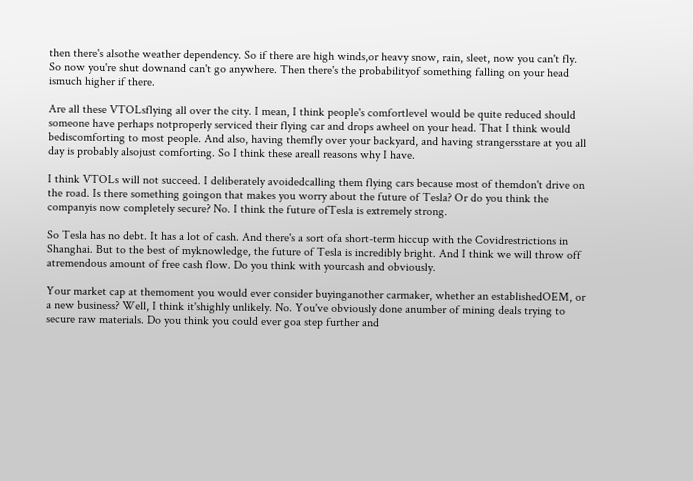then there's alsothe weather dependency. So if there are high winds,or heavy snow, rain, sleet, now you can't fly. So now you're shut downand can't go anywhere. Then there's the probabilityof something falling on your head ismuch higher if there.

Are all these VTOLsflying all over the city. I mean, I think people's comfortlevel would be quite reduced should someone have perhaps notproperly serviced their flying car and drops awheel on your head. That I think would bediscomforting to most people. And also, having themfly over your backyard, and having strangersstare at you all day is probably alsojust comforting. So I think these areall reasons why I have.

I think VTOLs will not succeed. I deliberately avoidedcalling them flying cars because most of themdon't drive on the road. Is there something goingon that makes you worry about the future of Tesla? Or do you think the companyis now completely secure? No. I think the future ofTesla is extremely strong.

So Tesla has no debt. It has a lot of cash. And there's a sort ofa short-term hiccup with the Covidrestrictions in Shanghai. But to the best of myknowledge, the future of Tesla is incredibly bright. And I think we will throw off atremendous amount of free cash flow. Do you think with yourcash and obviously.

Your market cap at themoment you would ever consider buyinganother carmaker, whether an establishedOEM, or a new business? Well, I think it'shighly unlikely. No. You've obviously done anumber of mining deals trying to secure raw materials. Do you think you could ever goa step further and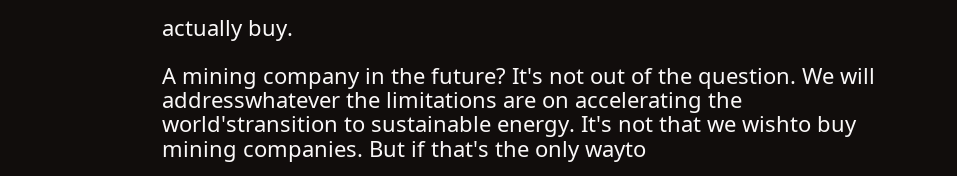actually buy.

A mining company in the future? It's not out of the question. We will addresswhatever the limitations are on accelerating the world'stransition to sustainable energy. It's not that we wishto buy mining companies. But if that's the only wayto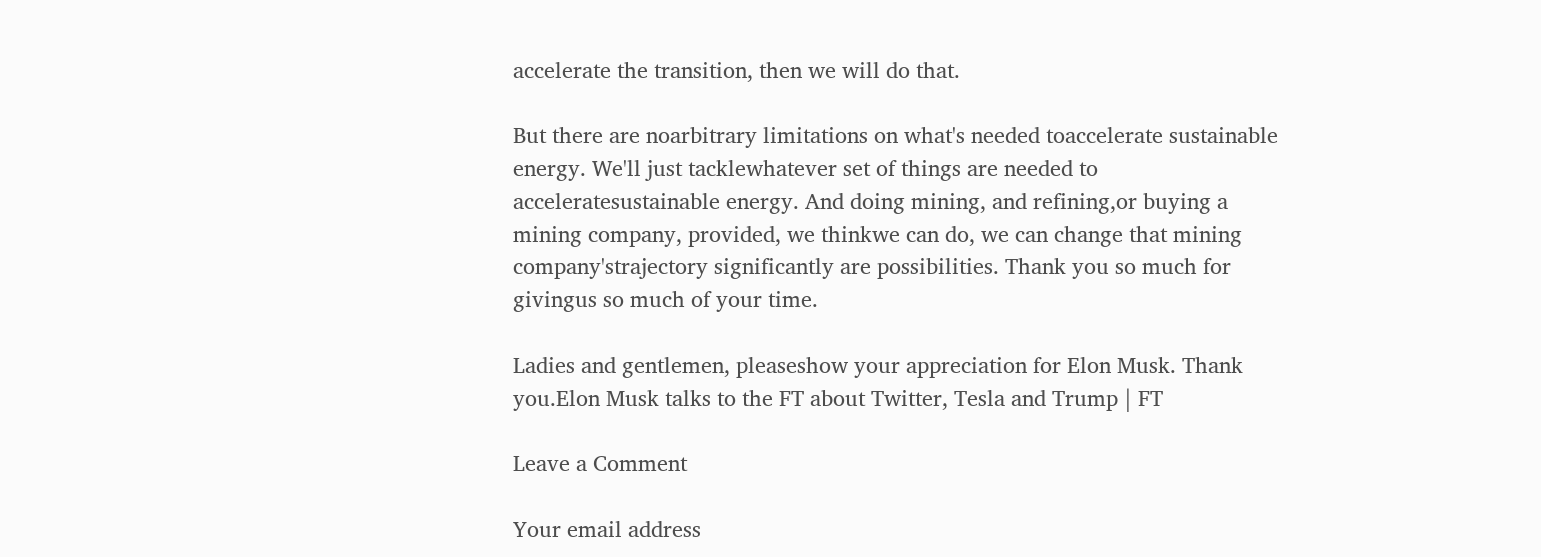accelerate the transition, then we will do that.

But there are noarbitrary limitations on what's needed toaccelerate sustainable energy. We'll just tacklewhatever set of things are needed to acceleratesustainable energy. And doing mining, and refining,or buying a mining company, provided, we thinkwe can do, we can change that mining company'strajectory significantly are possibilities. Thank you so much for givingus so much of your time.

Ladies and gentlemen, pleaseshow your appreciation for Elon Musk. Thank you.Elon Musk talks to the FT about Twitter, Tesla and Trump | FT

Leave a Comment

Your email address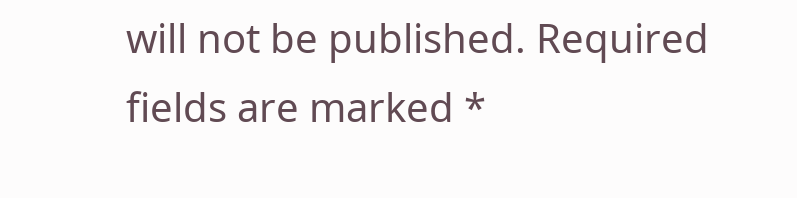will not be published. Required fields are marked *